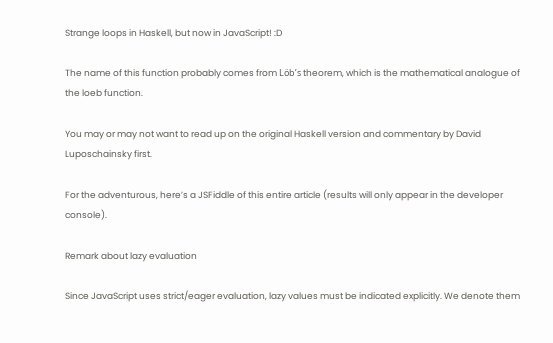Strange loops in Haskell, but now in JavaScript! :D

The name of this function probably comes from Löb’s theorem, which is the mathematical analogue of the loeb function.

You may or may not want to read up on the original Haskell version and commentary by David Luposchainsky first.

For the adventurous, here’s a JSFiddle of this entire article (results will only appear in the developer console).

Remark about lazy evaluation

Since JavaScript uses strict/eager evaluation, lazy values must be indicated explicitly. We denote them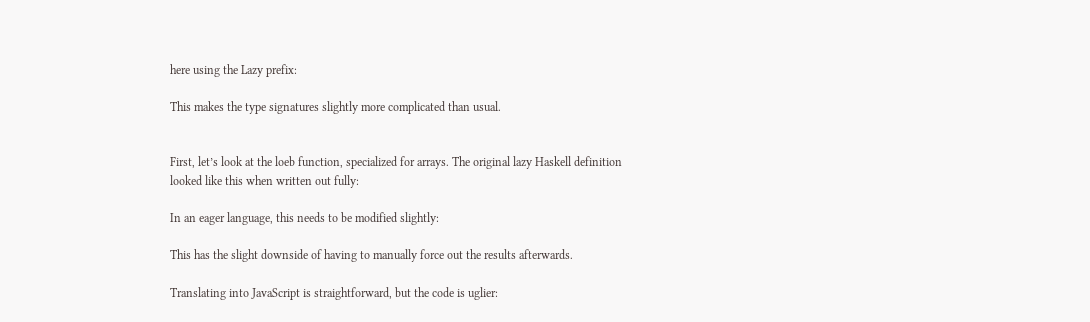here using the Lazy prefix:

This makes the type signatures slightly more complicated than usual.


First, let’s look at the loeb function, specialized for arrays. The original lazy Haskell definition looked like this when written out fully:

In an eager language, this needs to be modified slightly:

This has the slight downside of having to manually force out the results afterwards.

Translating into JavaScript is straightforward, but the code is uglier: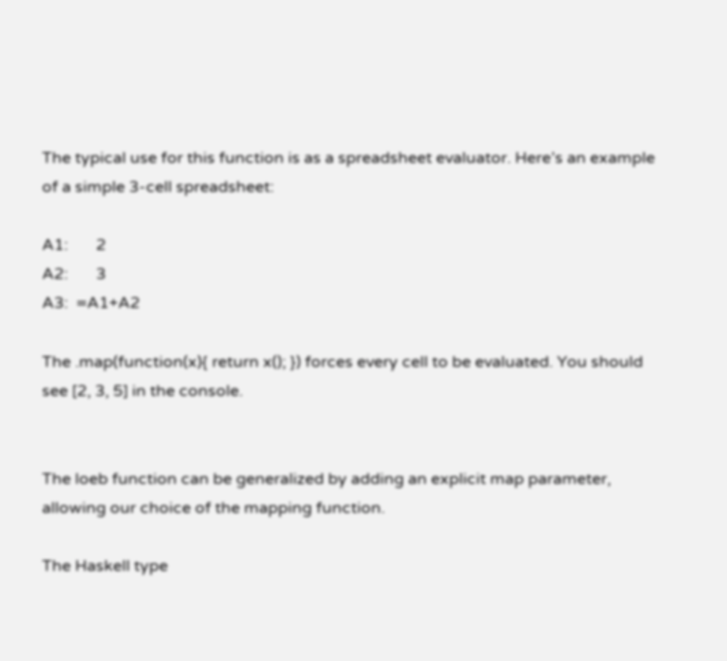The typical use for this function is as a spreadsheet evaluator. Here’s an example of a simple 3-cell spreadsheet:

A1:       2
A2:       3
A3:  =A1+A2

The .map(function(x){ return x(); }) forces every cell to be evaluated. You should see [2, 3, 5] in the console.


The loeb function can be generalized by adding an explicit map parameter, allowing our choice of the mapping function.

The Haskell type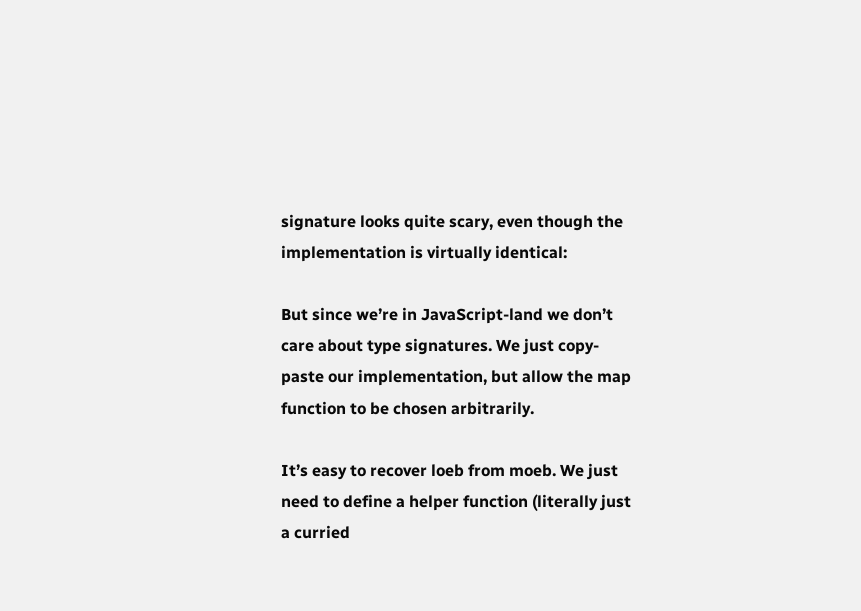signature looks quite scary, even though the implementation is virtually identical:

But since we’re in JavaScript-land we don’t care about type signatures. We just copy-paste our implementation, but allow the map function to be chosen arbitrarily.

It’s easy to recover loeb from moeb. We just need to define a helper function (literally just a curried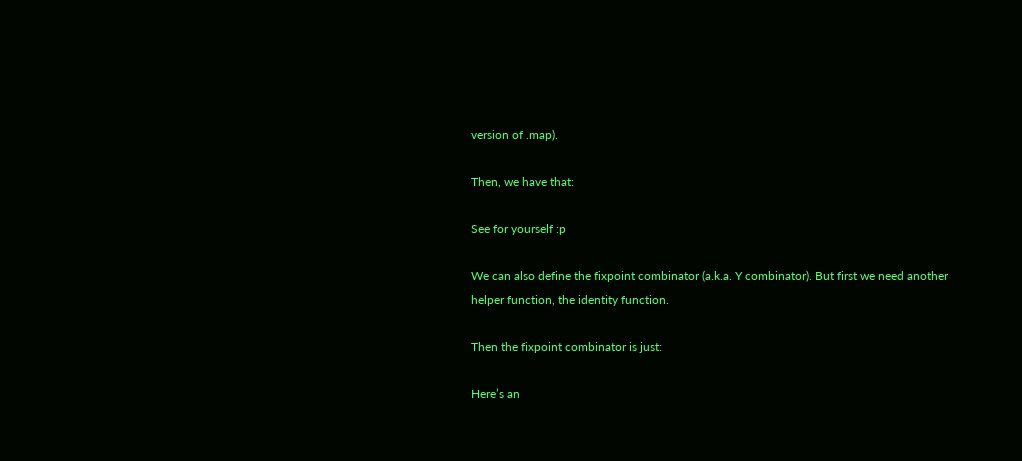version of .map).

Then, we have that:

See for yourself :p

We can also define the fixpoint combinator (a.k.a. Y combinator). But first we need another helper function, the identity function.

Then the fixpoint combinator is just:

Here’s an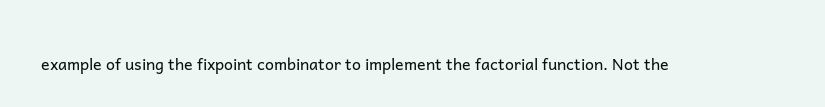example of using the fixpoint combinator to implement the factorial function. Not the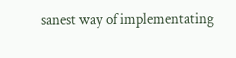sanest way of implementating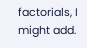factorials, I might add.